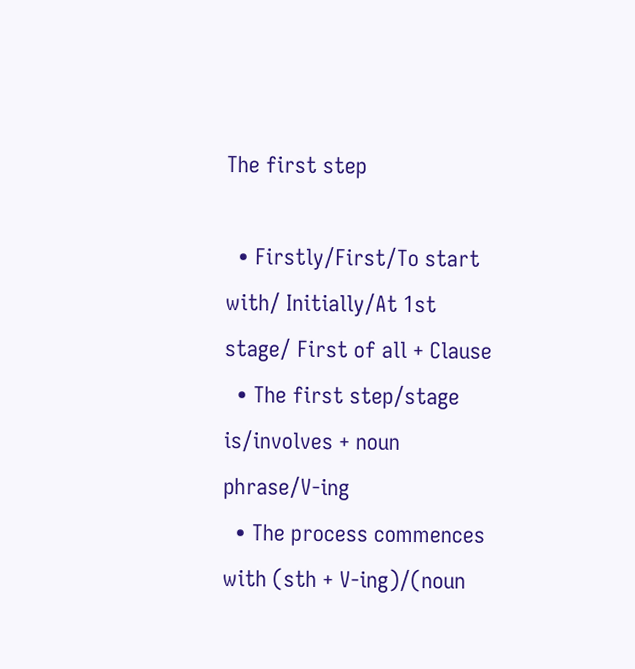The first step

  • Firstly/First/To start with/ Initially/At 1st stage/ First of all + Clause
  • The first step/stage is/involves + noun phrase/V-ing
  • The process commences with (sth + V-ing)/(noun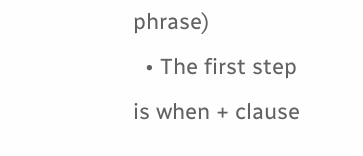phrase)
  • The first step is when + clause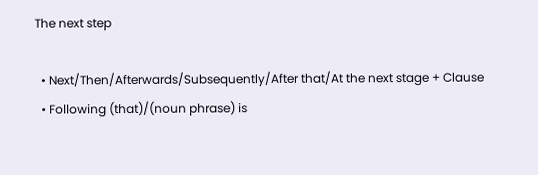The next step

  • Next/Then/Afterwards/Subsequently/After that/At the next stage + Clause
  • Following (that)/(noun phrase) is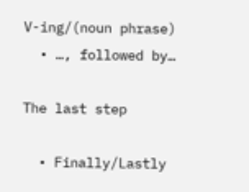V-ing/(noun phrase)
  • …, followed by…

The last step

  • Finally/Lastly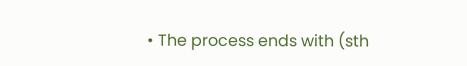• The process ends with (sth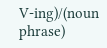V-ing)/(noun phrase)